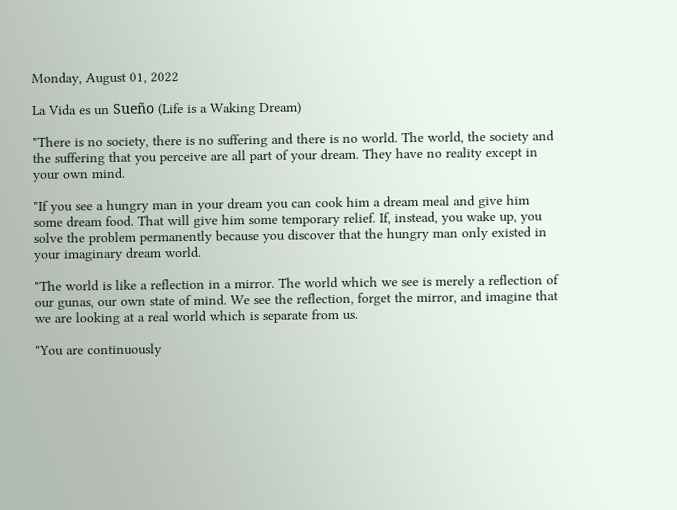Monday, August 01, 2022

La Vida es un Sueño (Life is a Waking Dream)

"There is no society, there is no suffering and there is no world. The world, the society and the suffering that you perceive are all part of your dream. They have no reality except in your own mind.

"If you see a hungry man in your dream you can cook him a dream meal and give him some dream food. That will give him some temporary relief. If, instead, you wake up, you solve the problem permanently because you discover that the hungry man only existed in your imaginary dream world.

"The world is like a reflection in a mirror. The world which we see is merely a reflection of our gunas, our own state of mind. We see the reflection, forget the mirror, and imagine that we are looking at a real world which is separate from us.

"You are continuously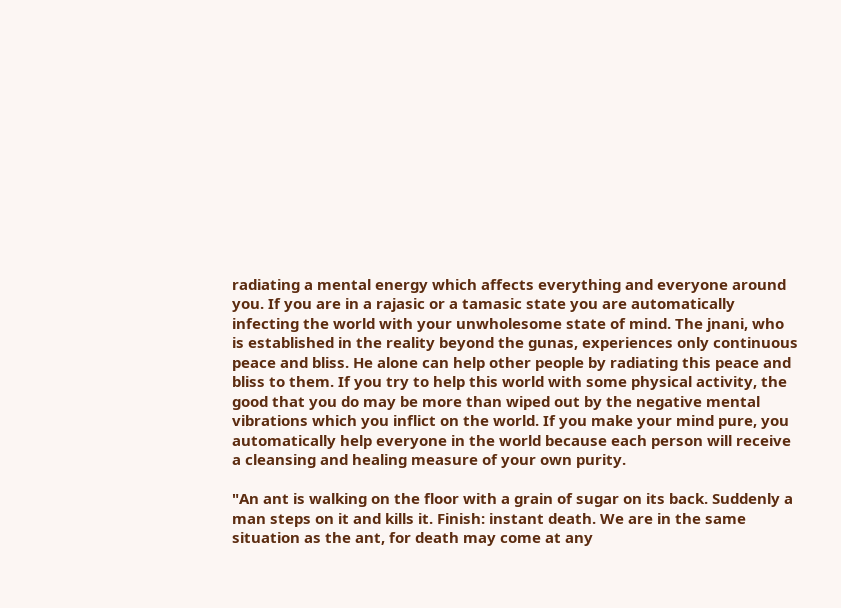radiating a mental energy which affects everything and everyone around you. If you are in a rajasic or a tamasic state you are automatically infecting the world with your unwholesome state of mind. The jnani, who is established in the reality beyond the gunas, experiences only continuous peace and bliss. He alone can help other people by radiating this peace and bliss to them. If you try to help this world with some physical activity, the good that you do may be more than wiped out by the negative mental vibrations which you inflict on the world. If you make your mind pure, you automatically help everyone in the world because each person will receive a cleansing and healing measure of your own purity.

"An ant is walking on the floor with a grain of sugar on its back. Suddenly a man steps on it and kills it. Finish: instant death. We are in the same situation as the ant, for death may come at any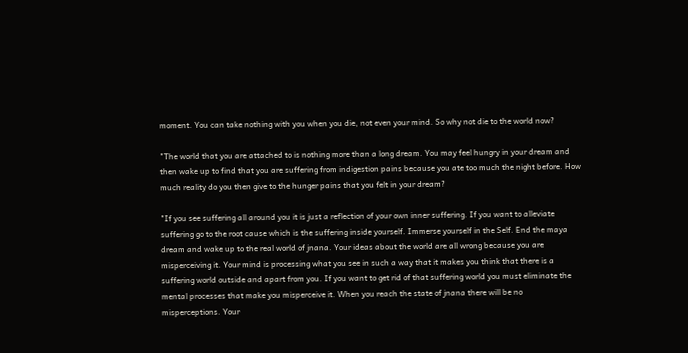moment. You can take nothing with you when you die, not even your mind. So why not die to the world now?

"The world that you are attached to is nothing more than a long dream. You may feel hungry in your dream and then wake up to find that you are suffering from indigestion pains because you ate too much the night before. How much reality do you then give to the hunger pains that you felt in your dream?

"If you see suffering all around you it is just a reflection of your own inner suffering. If you want to alleviate suffering go to the root cause which is the suffering inside yourself. Immerse yourself in the Self. End the maya dream and wake up to the real world of jnana. Your ideas about the world are all wrong because you are misperceiving it. Your mind is processing what you see in such a way that it makes you think that there is a suffering world outside and apart from you. If you want to get rid of that suffering world you must eliminate the mental processes that make you misperceive it. When you reach the state of jnana there will be no misperceptions. Your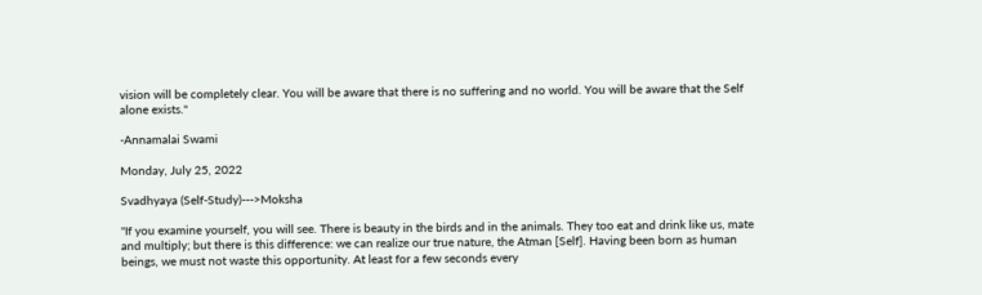vision will be completely clear. You will be aware that there is no suffering and no world. You will be aware that the Self alone exists."

-Annamalai Swami

Monday, July 25, 2022

Svadhyaya (Self-Study)--->Moksha

"If you examine yourself, you will see. There is beauty in the birds and in the animals. They too eat and drink like us, mate and multiply; but there is this difference: we can realize our true nature, the Atman [Self]. Having been born as human beings, we must not waste this opportunity. At least for a few seconds every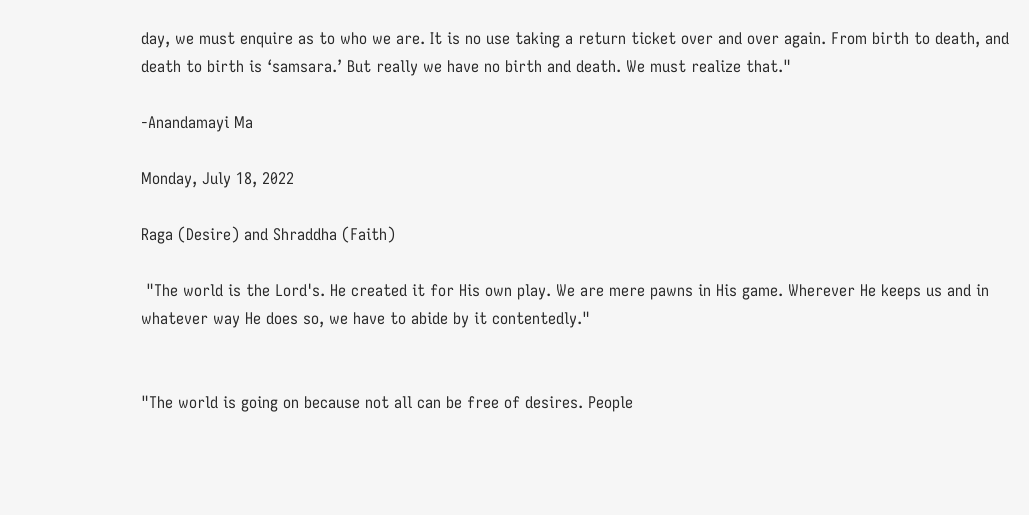day, we must enquire as to who we are. It is no use taking a return ticket over and over again. From birth to death, and death to birth is ‘samsara.’ But really we have no birth and death. We must realize that."

-Anandamayi Ma

Monday, July 18, 2022

Raga (Desire) and Shraddha (Faith)

 "The world is the Lord's. He created it for His own play. We are mere pawns in His game. Wherever He keeps us and in whatever way He does so, we have to abide by it contentedly."


"The world is going on because not all can be free of desires. People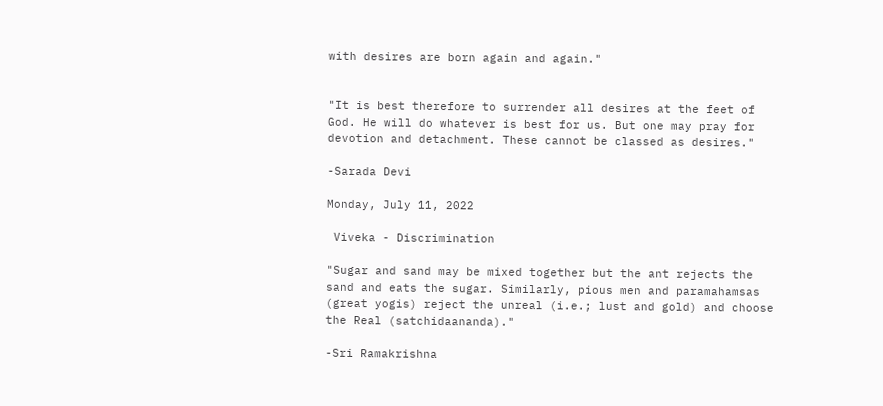with desires are born again and again."


"It is best therefore to surrender all desires at the feet of God. He will do whatever is best for us. But one may pray for devotion and detachment. These cannot be classed as desires."

-Sarada Devi

Monday, July 11, 2022

 Viveka - Discrimination

"Sugar and sand may be mixed together but the ant rejects the sand and eats the sugar. Similarly, pious men and paramahamsas (great yogis) reject the unreal (i.e.; lust and gold) and choose the Real (satchidaananda)."

-Sri Ramakrishna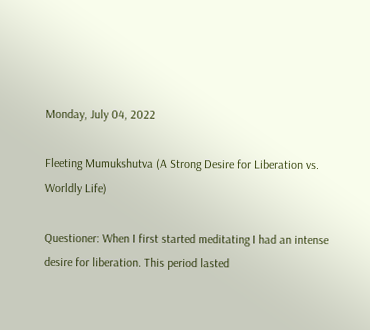Monday, July 04, 2022

Fleeting Mumukshutva (A Strong Desire for Liberation vs. Worldly Life)

Questioner: When I first started meditating I had an intense desire for liberation. This period lasted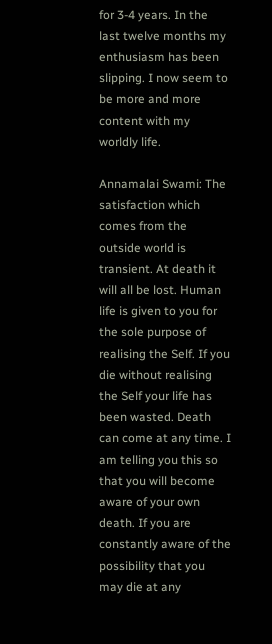for 3-4 years. In the last twelve months my enthusiasm has been slipping. I now seem to be more and more content with my worldly life.

Annamalai Swami: The satisfaction which comes from the outside world is transient. At death it will all be lost. Human life is given to you for the sole purpose of realising the Self. If you die without realising the Self your life has been wasted. Death can come at any time. I am telling you this so that you will become aware of your own death. If you are constantly aware of the possibility that you may die at any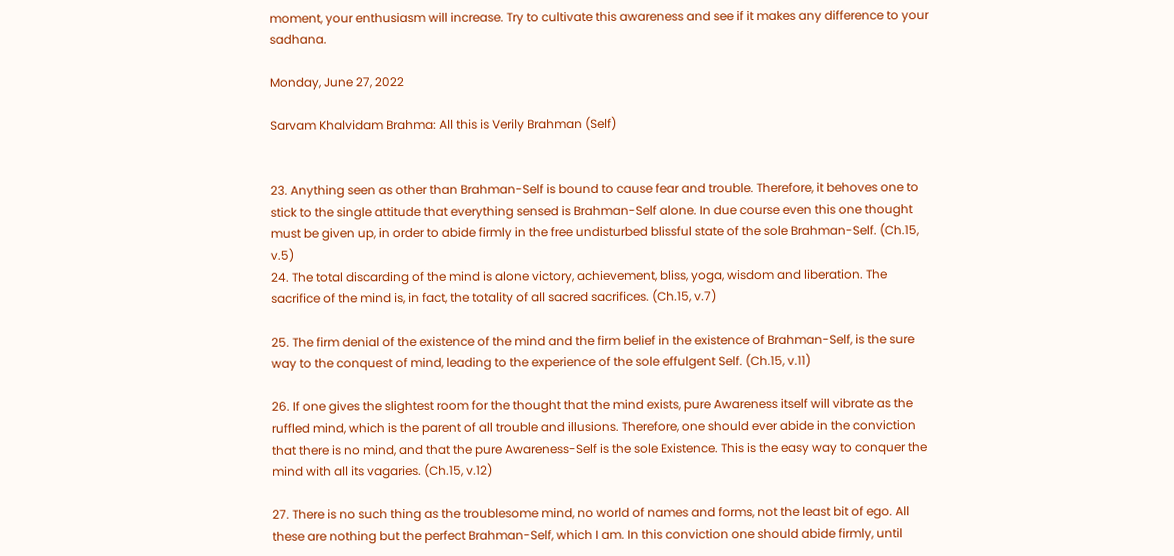moment, your enthusiasm will increase. Try to cultivate this awareness and see if it makes any difference to your sadhana.

Monday, June 27, 2022

Sarvam Khalvidam Brahma: All this is Verily Brahman (Self)


23. Anything seen as other than Brahman-Self is bound to cause fear and trouble. Therefore, it behoves one to stick to the single attitude that everything sensed is Brahman-Self alone. In due course even this one thought must be given up, in order to abide firmly in the free undisturbed blissful state of the sole Brahman-Self. (Ch.15, v.5)
24. The total discarding of the mind is alone victory, achievement, bliss, yoga, wisdom and liberation. The sacrifice of the mind is, in fact, the totality of all sacred sacrifices. (Ch.15, v.7)

25. The firm denial of the existence of the mind and the firm belief in the existence of Brahman-Self, is the sure way to the conquest of mind, leading to the experience of the sole effulgent Self. (Ch.15, v.11)

26. If one gives the slightest room for the thought that the mind exists, pure Awareness itself will vibrate as the ruffled mind, which is the parent of all trouble and illusions. Therefore, one should ever abide in the conviction that there is no mind, and that the pure Awareness-Self is the sole Existence. This is the easy way to conquer the mind with all its vagaries. (Ch.15, v.12)

27. There is no such thing as the troublesome mind, no world of names and forms, not the least bit of ego. All these are nothing but the perfect Brahman-Self, which I am. In this conviction one should abide firmly, until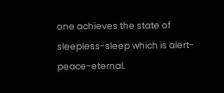one achieves the state of sleepless-sleep which is alert-peace-eternal.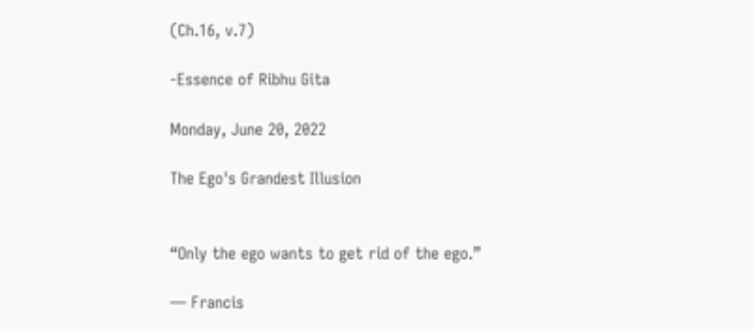(Ch.16, v.7)

-Essence of Ribhu Gita

Monday, June 20, 2022

The Ego's Grandest Illusion


“Only the ego wants to get rid of the ego.”

― Francis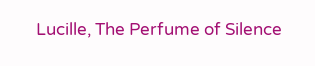Lucille, The Perfume of Silence